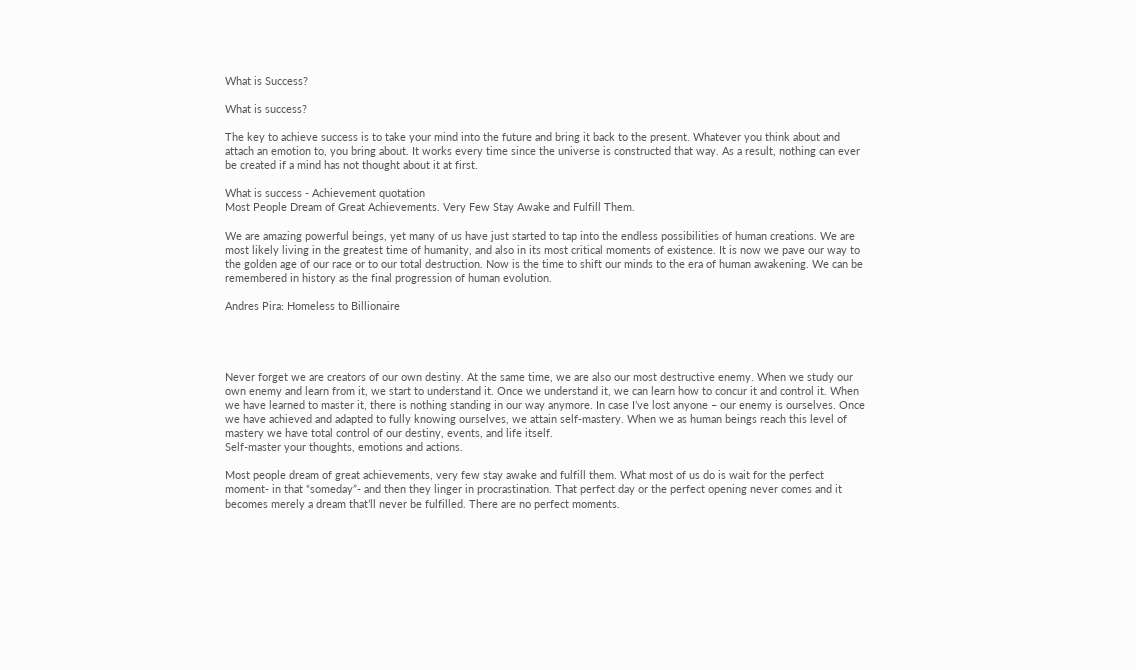What is Success?

What is success?

The key to achieve success is to take your mind into the future and bring it back to the present. Whatever you think about and attach an emotion to, you bring about. It works every time since the universe is constructed that way. As a result, nothing can ever be created if a mind has not thought about it at first.

What is success - Achievement quotation
Most People Dream of Great Achievements. Very Few Stay Awake and Fulfill Them.

We are amazing powerful beings, yet many of us have just started to tap into the endless possibilities of human creations. We are most likely living in the greatest time of humanity, and also in its most critical moments of existence. It is now we pave our way to the golden age of our race or to our total destruction. Now is the time to shift our minds to the era of human awakening. We can be remembered in history as the final progression of human evolution.

Andres Pira: Homeless to Billionaire




Never forget we are creators of our own destiny. At the same time, we are also our most destructive enemy. When we study our own enemy and learn from it, we start to understand it. Once we understand it, we can learn how to concur it and control it. When we have learned to master it, there is nothing standing in our way anymore. In case I’ve lost anyone – our enemy is ourselves. Once we have achieved and adapted to fully knowing ourselves, we attain self-mastery. When we as human beings reach this level of mastery we have total control of our destiny, events, and life itself.
Self-master your thoughts, emotions and actions.

Most people dream of great achievements, very few stay awake and fulfill them. What most of us do is wait for the perfect moment- in that “someday”- and then they linger in procrastination. That perfect day or the perfect opening never comes and it becomes merely a dream that’ll never be fulfilled. There are no perfect moments.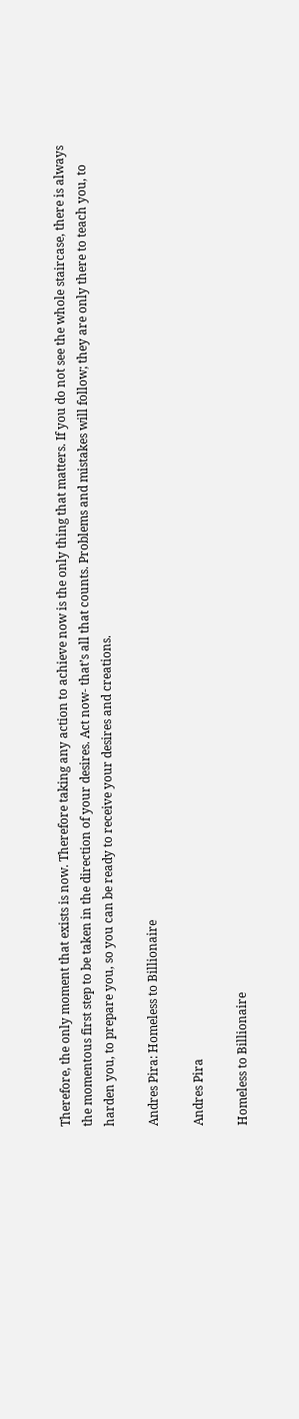Therefore, the only moment that exists is now. Therefore taking any action to achieve now is the only thing that matters. If you do not see the whole staircase, there is always the momentous first step to be taken in the direction of your desires. Act now- that’s all that counts. Problems and mistakes will follow; they are only there to teach you, to harden you, to prepare you, so you can be ready to receive your desires and creations.

Andres Pira: Homeless to Billionaire

Andres Pira

Homeless to Billionaire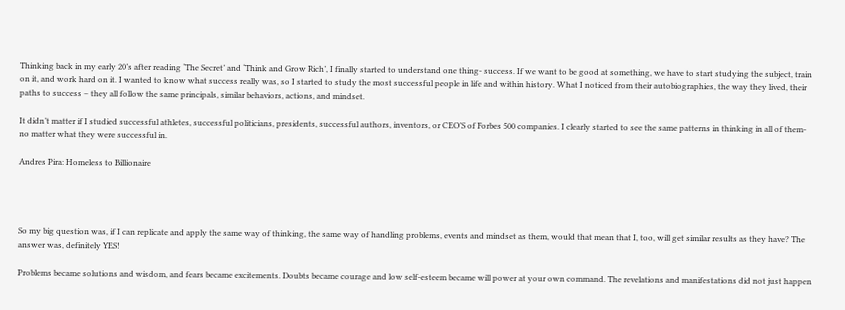Thinking back in my early 20’s after reading ‘The Secret’ and ‘Think and Grow Rich’, I finally started to understand one thing- success. If we want to be good at something, we have to start studying the subject, train on it, and work hard on it. I wanted to know what success really was, so I started to study the most successful people in life and within history. What I noticed from their autobiographies, the way they lived, their paths to success – they all follow the same principals, similar behaviors, actions, and mindset.

It didn’t matter if I studied successful athletes, successful politicians, presidents, successful authors, inventors, or CEO’S of Forbes 500 companies. I clearly started to see the same patterns in thinking in all of them- no matter what they were successful in.

Andres Pira: Homeless to Billionaire




So my big question was, if I can replicate and apply the same way of thinking, the same way of handling problems, events and mindset as them, would that mean that I, too, will get similar results as they have? The answer was, definitely YES!

Problems became solutions and wisdom, and fears became excitements. Doubts became courage and low self-esteem became will power at your own command. The revelations and manifestations did not just happen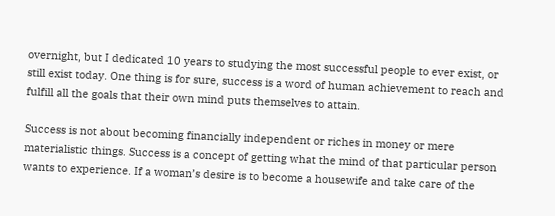overnight, but I dedicated 10 years to studying the most successful people to ever exist, or still exist today. One thing is for sure, success is a word of human achievement to reach and fulfill all the goals that their own mind puts themselves to attain.

Success is not about becoming financially independent or riches in money or mere materialistic things. Success is a concept of getting what the mind of that particular person wants to experience. If a woman’s desire is to become a housewife and take care of the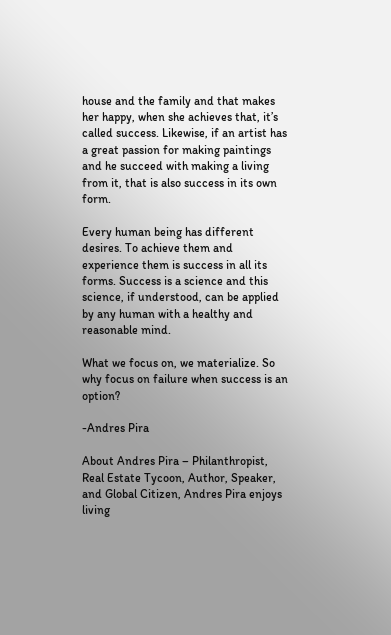house and the family and that makes her happy, when she achieves that, it’s called success. Likewise, if an artist has a great passion for making paintings and he succeed with making a living from it, that is also success in its own form.

Every human being has different desires. To achieve them and experience them is success in all its forms. Success is a science and this science, if understood, can be applied by any human with a healthy and reasonable mind.

What we focus on, we materialize. So why focus on failure when success is an option?

-Andres Pira

About Andres Pira – Philanthropist, Real Estate Tycoon, Author, Speaker, and Global Citizen, Andres Pira enjoys living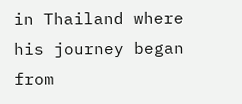in Thailand where his journey began from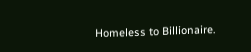Homeless to Billionaire.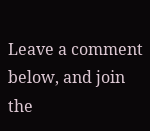Leave a comment below, and join the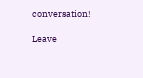conversation!

Leave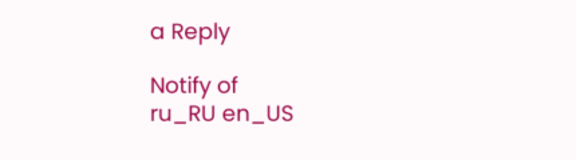a Reply

Notify of
ru_RU en_US